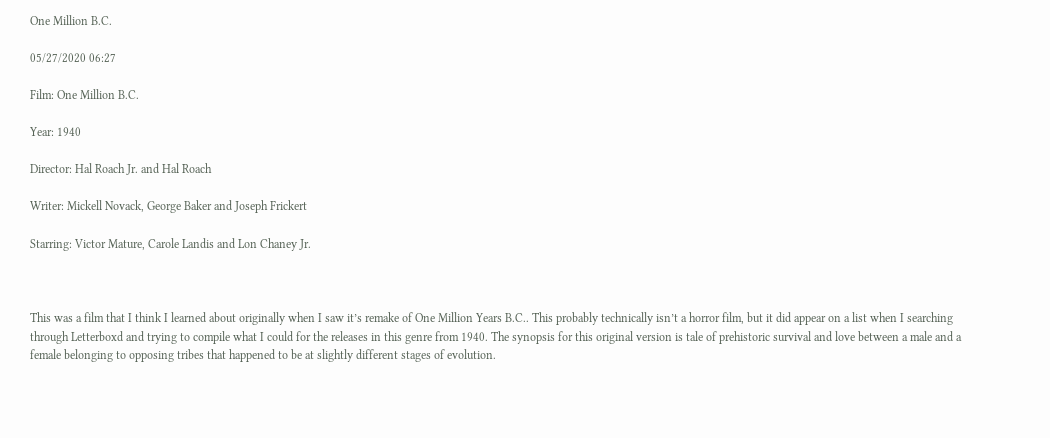One Million B.C.

05/27/2020 06:27

Film: One Million B.C.

Year: 1940

Director: Hal Roach Jr. and Hal Roach

Writer: Mickell Novack, George Baker and Joseph Frickert

Starring: Victor Mature, Carole Landis and Lon Chaney Jr.



This was a film that I think I learned about originally when I saw it’s remake of One Million Years B.C.. This probably technically isn’t a horror film, but it did appear on a list when I searching through Letterboxd and trying to compile what I could for the releases in this genre from 1940. The synopsis for this original version is tale of prehistoric survival and love between a male and a female belonging to opposing tribes that happened to be at slightly different stages of evolution.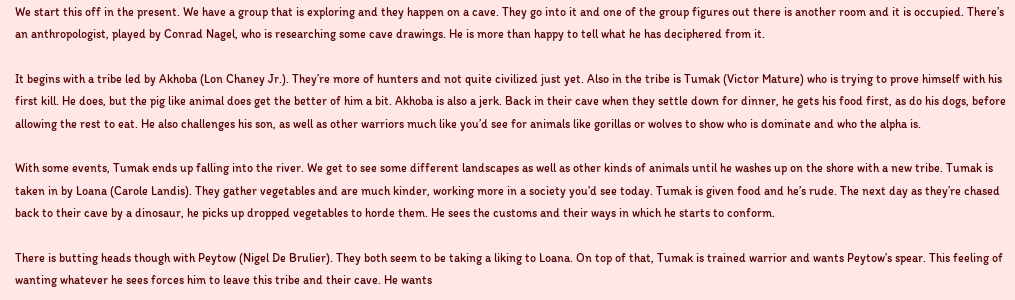We start this off in the present. We have a group that is exploring and they happen on a cave. They go into it and one of the group figures out there is another room and it is occupied. There’s an anthropologist, played by Conrad Nagel, who is researching some cave drawings. He is more than happy to tell what he has deciphered from it.

It begins with a tribe led by Akhoba (Lon Chaney Jr.). They’re more of hunters and not quite civilized just yet. Also in the tribe is Tumak (Victor Mature) who is trying to prove himself with his first kill. He does, but the pig like animal does get the better of him a bit. Akhoba is also a jerk. Back in their cave when they settle down for dinner, he gets his food first, as do his dogs, before allowing the rest to eat. He also challenges his son, as well as other warriors much like you’d see for animals like gorillas or wolves to show who is dominate and who the alpha is.

With some events, Tumak ends up falling into the river. We get to see some different landscapes as well as other kinds of animals until he washes up on the shore with a new tribe. Tumak is taken in by Loana (Carole Landis). They gather vegetables and are much kinder, working more in a society you’d see today. Tumak is given food and he’s rude. The next day as they’re chased back to their cave by a dinosaur, he picks up dropped vegetables to horde them. He sees the customs and their ways in which he starts to conform.

There is butting heads though with Peytow (Nigel De Brulier). They both seem to be taking a liking to Loana. On top of that, Tumak is trained warrior and wants Peytow’s spear. This feeling of wanting whatever he sees forces him to leave this tribe and their cave. He wants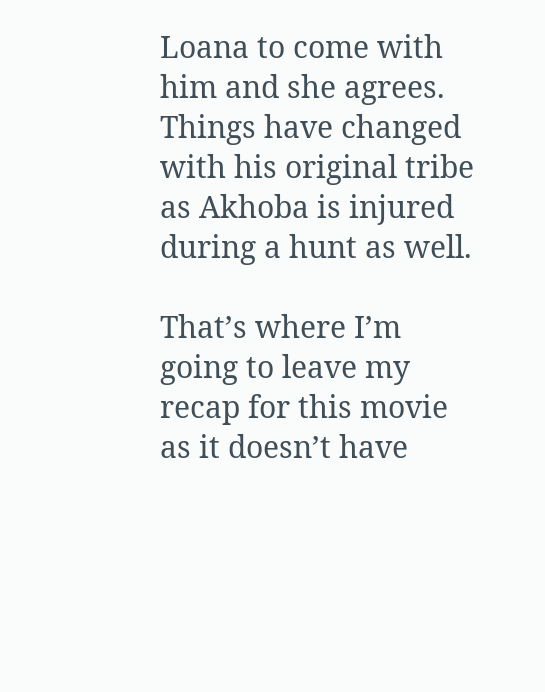Loana to come with him and she agrees. Things have changed with his original tribe as Akhoba is injured during a hunt as well.

That’s where I’m going to leave my recap for this movie as it doesn’t have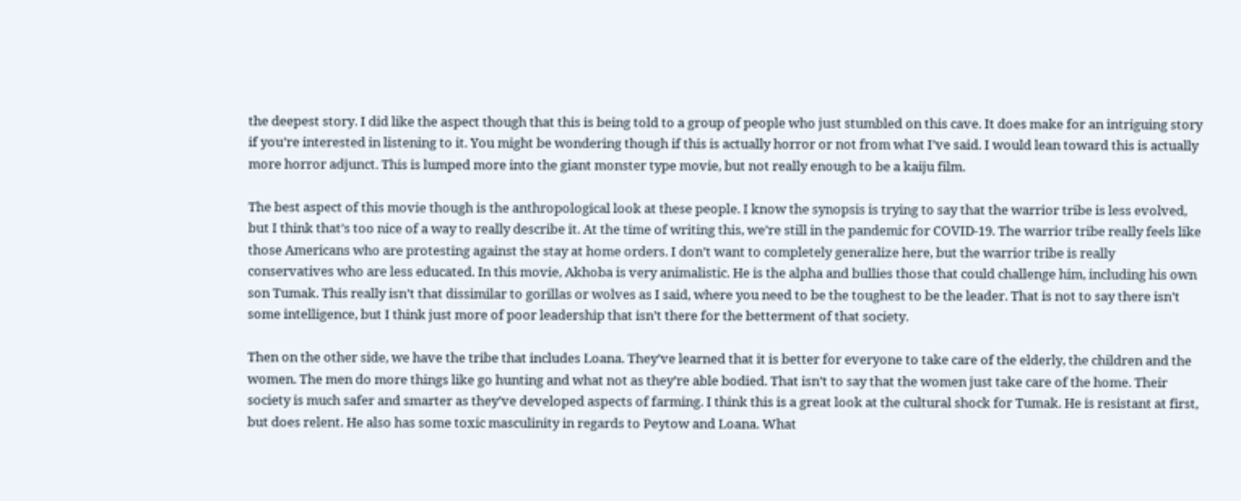the deepest story. I did like the aspect though that this is being told to a group of people who just stumbled on this cave. It does make for an intriguing story if you’re interested in listening to it. You might be wondering though if this is actually horror or not from what I’ve said. I would lean toward this is actually more horror adjunct. This is lumped more into the giant monster type movie, but not really enough to be a kaiju film.

The best aspect of this movie though is the anthropological look at these people. I know the synopsis is trying to say that the warrior tribe is less evolved, but I think that’s too nice of a way to really describe it. At the time of writing this, we’re still in the pandemic for COVID-19. The warrior tribe really feels like those Americans who are protesting against the stay at home orders. I don’t want to completely generalize here, but the warrior tribe is really conservatives who are less educated. In this movie, Akhoba is very animalistic. He is the alpha and bullies those that could challenge him, including his own son Tumak. This really isn’t that dissimilar to gorillas or wolves as I said, where you need to be the toughest to be the leader. That is not to say there isn’t some intelligence, but I think just more of poor leadership that isn’t there for the betterment of that society.

Then on the other side, we have the tribe that includes Loana. They’ve learned that it is better for everyone to take care of the elderly, the children and the women. The men do more things like go hunting and what not as they’re able bodied. That isn’t to say that the women just take care of the home. Their society is much safer and smarter as they’ve developed aspects of farming. I think this is a great look at the cultural shock for Tumak. He is resistant at first, but does relent. He also has some toxic masculinity in regards to Peytow and Loana. What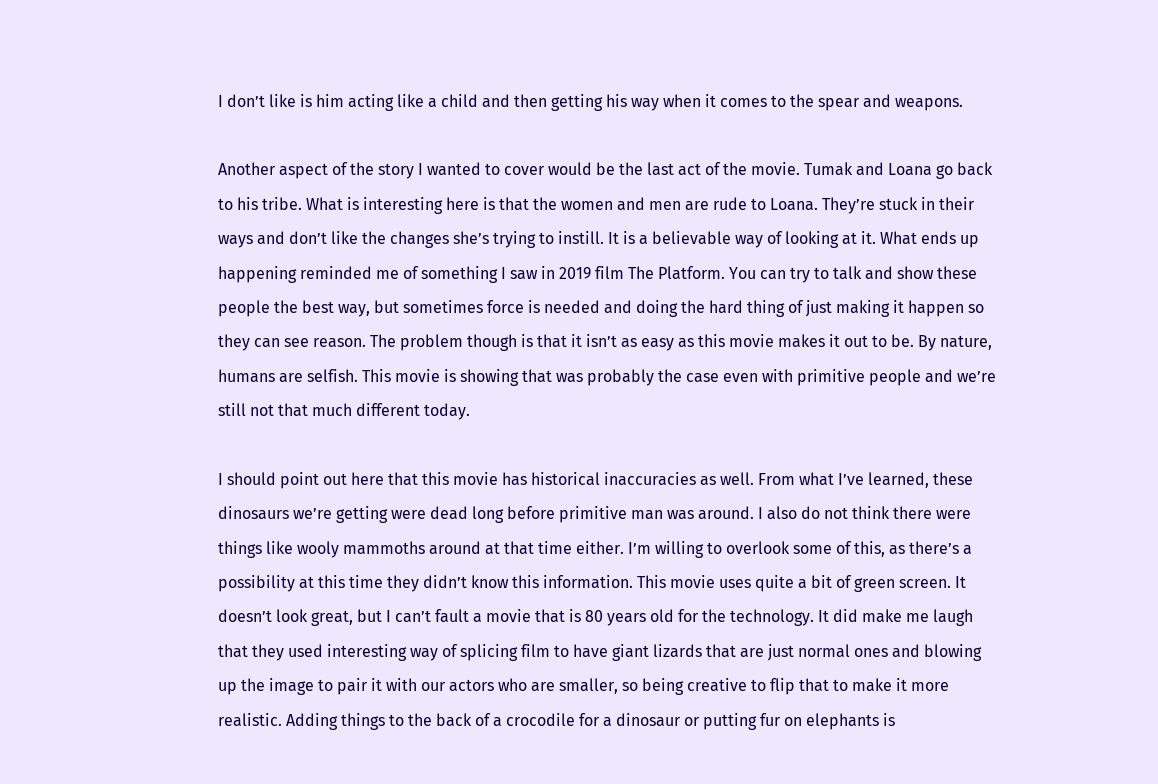I don’t like is him acting like a child and then getting his way when it comes to the spear and weapons.

Another aspect of the story I wanted to cover would be the last act of the movie. Tumak and Loana go back to his tribe. What is interesting here is that the women and men are rude to Loana. They’re stuck in their ways and don’t like the changes she’s trying to instill. It is a believable way of looking at it. What ends up happening reminded me of something I saw in 2019 film The Platform. You can try to talk and show these people the best way, but sometimes force is needed and doing the hard thing of just making it happen so they can see reason. The problem though is that it isn’t as easy as this movie makes it out to be. By nature, humans are selfish. This movie is showing that was probably the case even with primitive people and we’re still not that much different today.

I should point out here that this movie has historical inaccuracies as well. From what I’ve learned, these dinosaurs we’re getting were dead long before primitive man was around. I also do not think there were things like wooly mammoths around at that time either. I’m willing to overlook some of this, as there’s a possibility at this time they didn’t know this information. This movie uses quite a bit of green screen. It doesn’t look great, but I can’t fault a movie that is 80 years old for the technology. It did make me laugh that they used interesting way of splicing film to have giant lizards that are just normal ones and blowing up the image to pair it with our actors who are smaller, so being creative to flip that to make it more realistic. Adding things to the back of a crocodile for a dinosaur or putting fur on elephants is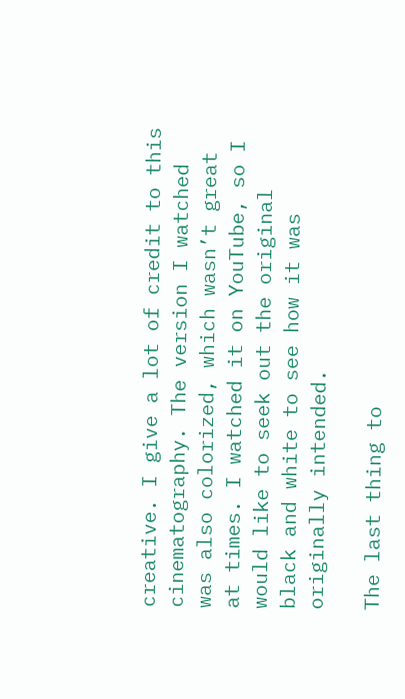creative. I give a lot of credit to this cinematography. The version I watched was also colorized, which wasn’t great at times. I watched it on YouTube, so I would like to seek out the original black and white to see how it was originally intended.

The last thing to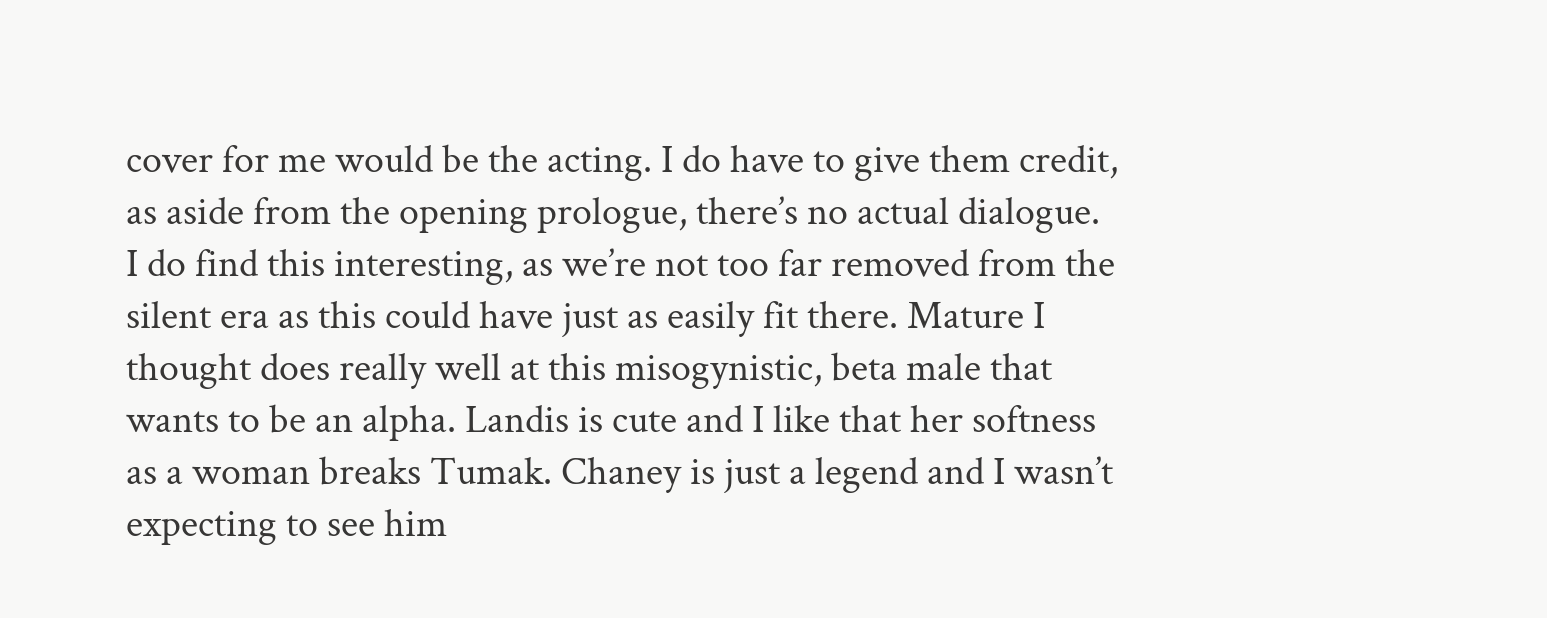cover for me would be the acting. I do have to give them credit, as aside from the opening prologue, there’s no actual dialogue. I do find this interesting, as we’re not too far removed from the silent era as this could have just as easily fit there. Mature I thought does really well at this misogynistic, beta male that wants to be an alpha. Landis is cute and I like that her softness as a woman breaks Tumak. Chaney is just a legend and I wasn’t expecting to see him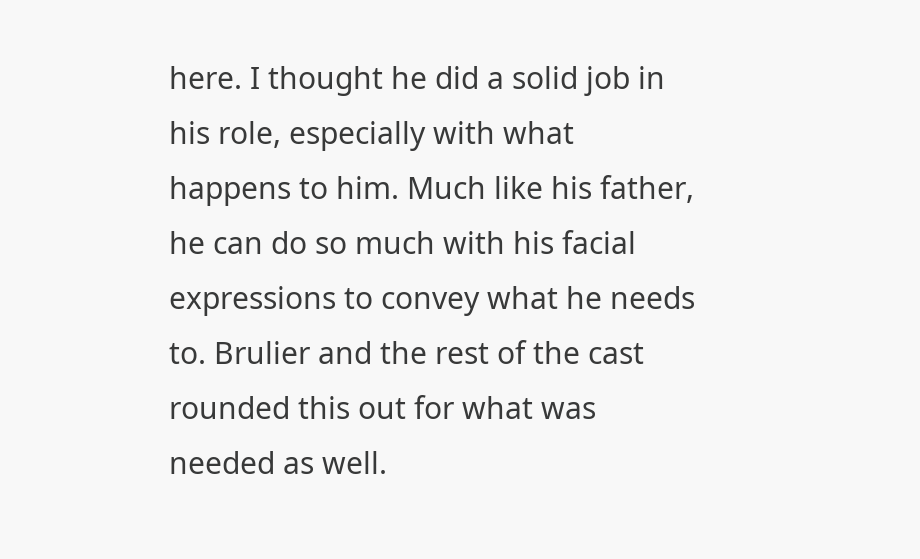here. I thought he did a solid job in his role, especially with what happens to him. Much like his father, he can do so much with his facial expressions to convey what he needs to. Brulier and the rest of the cast rounded this out for what was needed as well.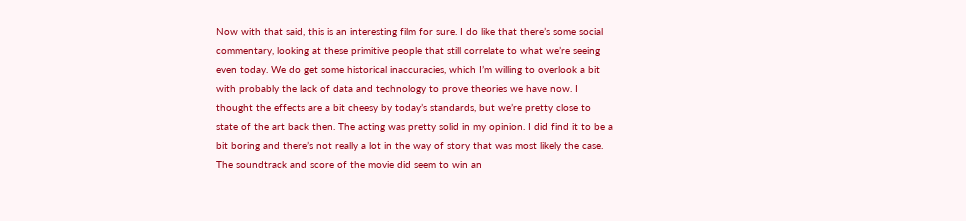Now with that said, this is an interesting film for sure. I do like that there’s some social commentary, looking at these primitive people that still correlate to what we’re seeing even today. We do get some historical inaccuracies, which I’m willing to overlook a bit with probably the lack of data and technology to prove theories we have now. I thought the effects are a bit cheesy by today’s standards, but we’re pretty close to state of the art back then. The acting was pretty solid in my opinion. I did find it to be a bit boring and there’s not really a lot in the way of story that was most likely the case. The soundtrack and score of the movie did seem to win an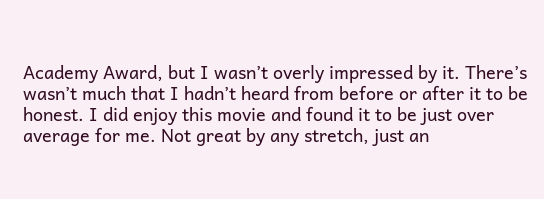Academy Award, but I wasn’t overly impressed by it. There’s wasn’t much that I hadn’t heard from before or after it to be honest. I did enjoy this movie and found it to be just over average for me. Not great by any stretch, just an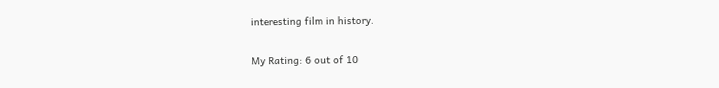interesting film in history.


My Rating: 6 out of 10